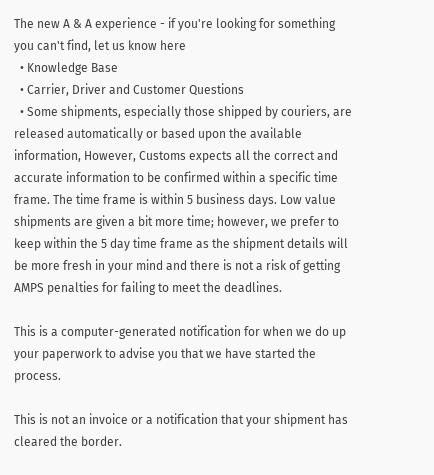The new A & A experience - if you're looking for something you can't find, let us know here
  • Knowledge Base
  • Carrier, Driver and Customer Questions
  • Some shipments, especially those shipped by couriers, are released automatically or based upon the available information, However, Customs expects all the correct and accurate information to be confirmed within a specific time frame. The time frame is within 5 business days. Low value shipments are given a bit more time; however, we prefer to keep within the 5 day time frame as the shipment details will be more fresh in your mind and there is not a risk of getting AMPS penalties for failing to meet the deadlines.

This is a computer-generated notification for when we do up your paperwork to advise you that we have started the process.

This is not an invoice or a notification that your shipment has cleared the border.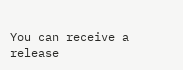You can receive a release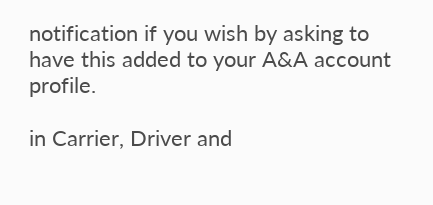notification if you wish by asking to have this added to your A&A account profile.

in Carrier, Driver and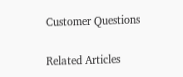Customer Questions

Related Articles